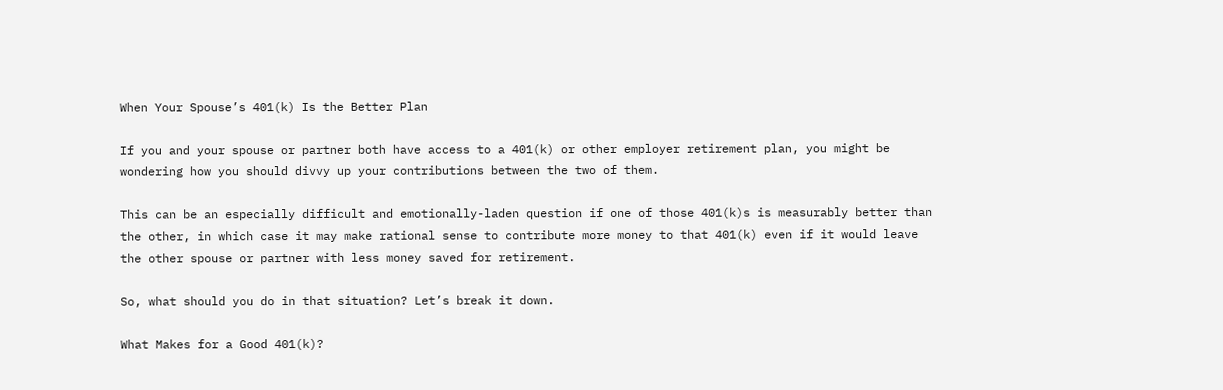When Your Spouse’s 401(k) Is the Better Plan

If you and your spouse or partner both have access to a 401(k) or other employer retirement plan, you might be wondering how you should divvy up your contributions between the two of them.

This can be an especially difficult and emotionally-laden question if one of those 401(k)s is measurably better than the other, in which case it may make rational sense to contribute more money to that 401(k) even if it would leave the other spouse or partner with less money saved for retirement.

So, what should you do in that situation? Let’s break it down.

What Makes for a Good 401(k)?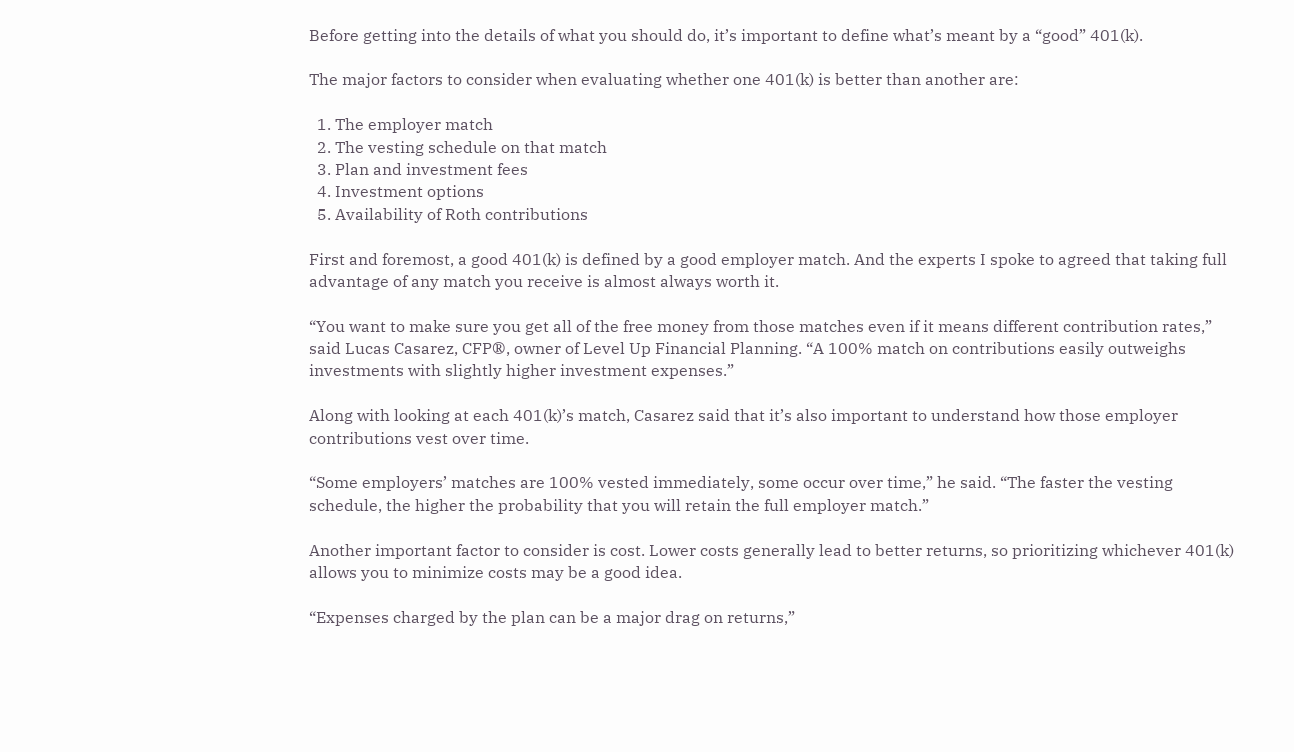Before getting into the details of what you should do, it’s important to define what’s meant by a “good” 401(k).

The major factors to consider when evaluating whether one 401(k) is better than another are:

  1. The employer match
  2. The vesting schedule on that match
  3. Plan and investment fees
  4. Investment options
  5. Availability of Roth contributions

First and foremost, a good 401(k) is defined by a good employer match. And the experts I spoke to agreed that taking full advantage of any match you receive is almost always worth it.

“You want to make sure you get all of the free money from those matches even if it means different contribution rates,” said Lucas Casarez, CFP®, owner of Level Up Financial Planning. “A 100% match on contributions easily outweighs investments with slightly higher investment expenses.”

Along with looking at each 401(k)’s match, Casarez said that it’s also important to understand how those employer contributions vest over time.

“Some employers’ matches are 100% vested immediately, some occur over time,” he said. “The faster the vesting schedule, the higher the probability that you will retain the full employer match.”

Another important factor to consider is cost. Lower costs generally lead to better returns, so prioritizing whichever 401(k) allows you to minimize costs may be a good idea.

“Expenses charged by the plan can be a major drag on returns,”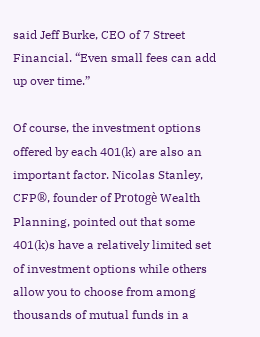said Jeff Burke, CEO of 7 Street Financial. “Even small fees can add up over time.”

Of course, the investment options offered by each 401(k) are also an important factor. Nicolas Stanley, CFP®, founder of Protogè Wealth Planning, pointed out that some 401(k)s have a relatively limited set of investment options while others allow you to choose from among thousands of mutual funds in a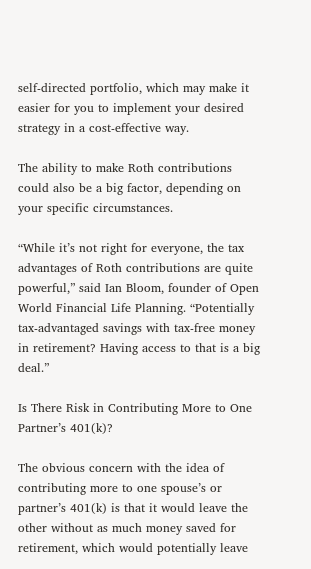self-directed portfolio, which may make it easier for you to implement your desired strategy in a cost-effective way.

The ability to make Roth contributions could also be a big factor, depending on your specific circumstances.

“While it’s not right for everyone, the tax advantages of Roth contributions are quite powerful,” said Ian Bloom, founder of Open World Financial Life Planning. “Potentially tax-advantaged savings with tax-free money in retirement? Having access to that is a big deal.”

Is There Risk in Contributing More to One Partner’s 401(k)?

The obvious concern with the idea of contributing more to one spouse’s or partner’s 401(k) is that it would leave the other without as much money saved for retirement, which would potentially leave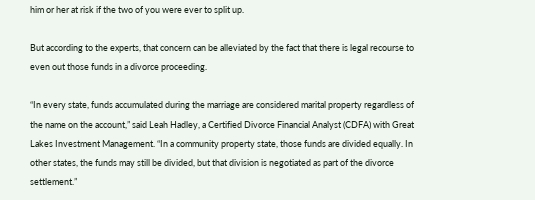him or her at risk if the two of you were ever to split up.

But according to the experts, that concern can be alleviated by the fact that there is legal recourse to even out those funds in a divorce proceeding.

“In every state, funds accumulated during the marriage are considered marital property regardless of the name on the account,” said Leah Hadley, a Certified Divorce Financial Analyst (CDFA) with Great Lakes Investment Management. “In a community property state, those funds are divided equally. In other states, the funds may still be divided, but that division is negotiated as part of the divorce settlement.”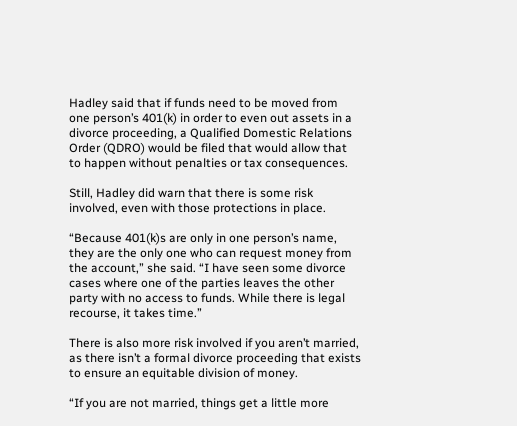Hadley said that if funds need to be moved from one person’s 401(k) in order to even out assets in a divorce proceeding, a Qualified Domestic Relations Order (QDRO) would be filed that would allow that to happen without penalties or tax consequences.

Still, Hadley did warn that there is some risk involved, even with those protections in place.

“Because 401(k)s are only in one person’s name, they are the only one who can request money from the account,” she said. “I have seen some divorce cases where one of the parties leaves the other party with no access to funds. While there is legal recourse, it takes time.”

There is also more risk involved if you aren’t married, as there isn’t a formal divorce proceeding that exists to ensure an equitable division of money.

“If you are not married, things get a little more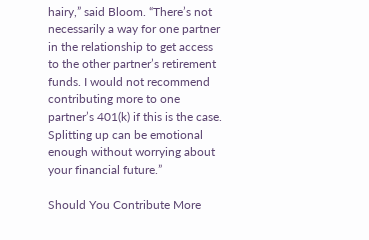hairy,” said Bloom. “There’s not necessarily a way for one partner in the relationship to get access to the other partner’s retirement funds. I would not recommend contributing more to one partner’s 401(k) if this is the case. Splitting up can be emotional enough without worrying about your financial future.”

Should You Contribute More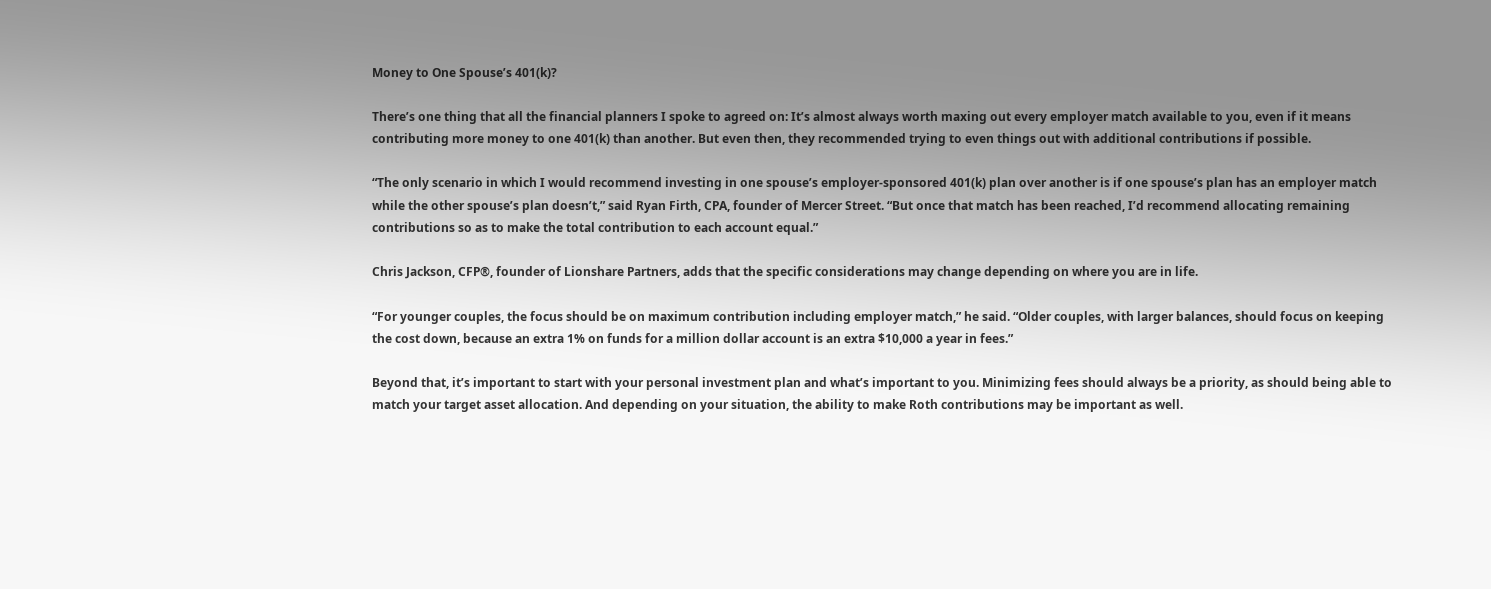Money to One Spouse’s 401(k)?

There’s one thing that all the financial planners I spoke to agreed on: It’s almost always worth maxing out every employer match available to you, even if it means contributing more money to one 401(k) than another. But even then, they recommended trying to even things out with additional contributions if possible.

“The only scenario in which I would recommend investing in one spouse’s employer-sponsored 401(k) plan over another is if one spouse’s plan has an employer match while the other spouse’s plan doesn’t,” said Ryan Firth, CPA, founder of Mercer Street. “But once that match has been reached, I’d recommend allocating remaining contributions so as to make the total contribution to each account equal.”

Chris Jackson, CFP®, founder of Lionshare Partners, adds that the specific considerations may change depending on where you are in life.

“For younger couples, the focus should be on maximum contribution including employer match,” he said. “Older couples, with larger balances, should focus on keeping the cost down, because an extra 1% on funds for a million dollar account is an extra $10,000 a year in fees.”

Beyond that, it’s important to start with your personal investment plan and what’s important to you. Minimizing fees should always be a priority, as should being able to match your target asset allocation. And depending on your situation, the ability to make Roth contributions may be important as well.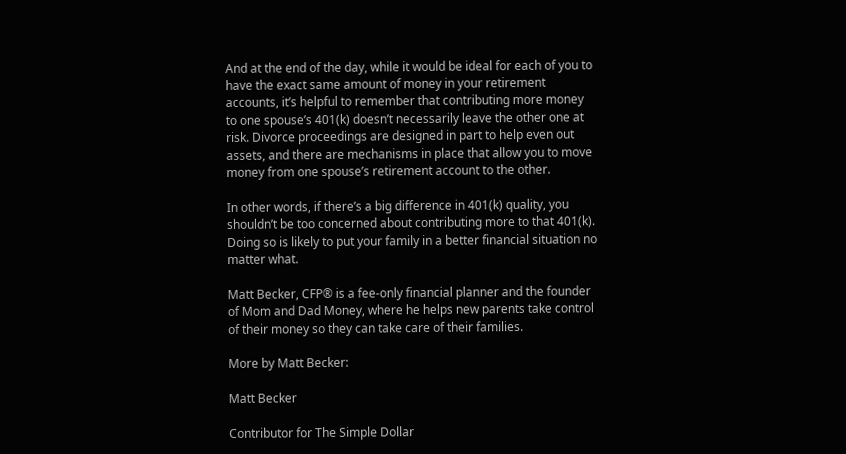And at the end of the day, while it would be ideal for each of you to have the exact same amount of money in your retirement accounts, it’s helpful to remember that contributing more money to one spouse’s 401(k) doesn’t necessarily leave the other one at risk. Divorce proceedings are designed in part to help even out assets, and there are mechanisms in place that allow you to move money from one spouse’s retirement account to the other.

In other words, if there’s a big difference in 401(k) quality, you shouldn’t be too concerned about contributing more to that 401(k). Doing so is likely to put your family in a better financial situation no matter what.

Matt Becker, CFP® is a fee-only financial planner and the founder of Mom and Dad Money, where he helps new parents take control of their money so they can take care of their families.

More by Matt Becker:

Matt Becker

Contributor for The Simple Dollar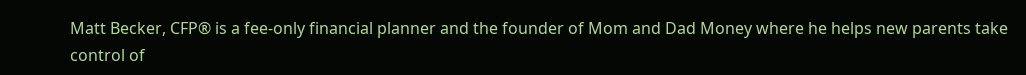Matt Becker, CFP® is a fee-only financial planner and the founder of Mom and Dad Money where he helps new parents take control of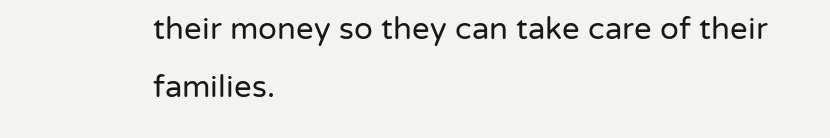their money so they can take care of their families.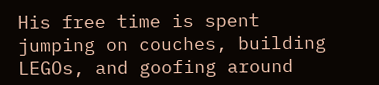His free time is spent jumping on couches, building LEGOs, and goofing around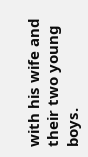with his wife and their two young boys.